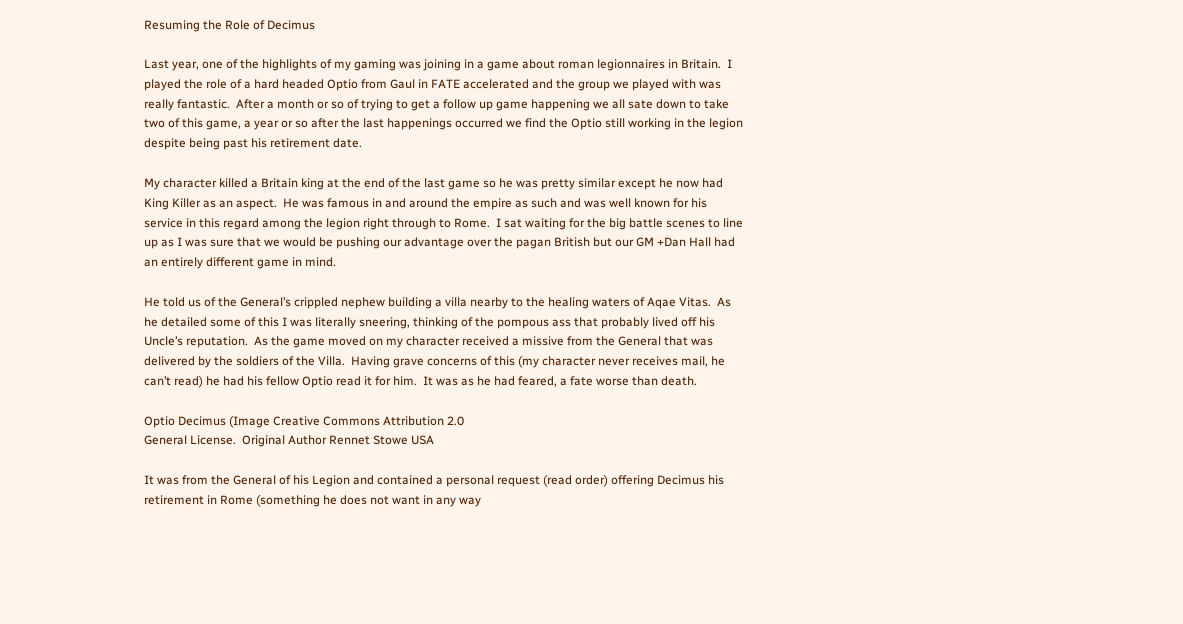Resuming the Role of Decimus

Last year, one of the highlights of my gaming was joining in a game about roman legionnaires in Britain.  I played the role of a hard headed Optio from Gaul in FATE accelerated and the group we played with was really fantastic.  After a month or so of trying to get a follow up game happening we all sate down to take two of this game, a year or so after the last happenings occurred we find the Optio still working in the legion despite being past his retirement date.

My character killed a Britain king at the end of the last game so he was pretty similar except he now had King Killer as an aspect.  He was famous in and around the empire as such and was well known for his service in this regard among the legion right through to Rome.  I sat waiting for the big battle scenes to line up as I was sure that we would be pushing our advantage over the pagan British but our GM +Dan Hall had an entirely different game in mind.

He told us of the General’s crippled nephew building a villa nearby to the healing waters of Aqae Vitas.  As he detailed some of this I was literally sneering, thinking of the pompous ass that probably lived off his Uncle’s reputation.  As the game moved on my character received a missive from the General that was delivered by the soldiers of the Villa.  Having grave concerns of this (my character never receives mail, he can’t read) he had his fellow Optio read it for him.  It was as he had feared, a fate worse than death.

Optio Decimus (Image Creative Commons Attribution 2.0
General License.  Original Author Rennet Stowe USA

It was from the General of his Legion and contained a personal request (read order) offering Decimus his retirement in Rome (something he does not want in any way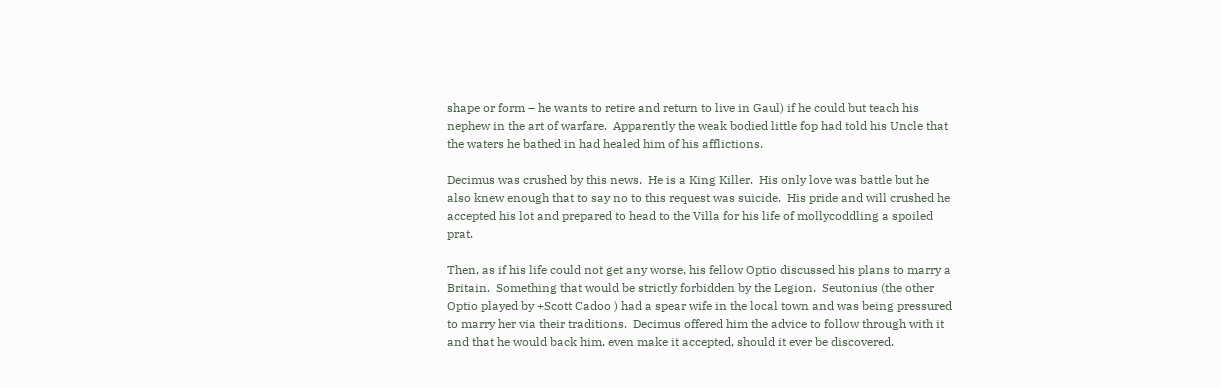shape or form – he wants to retire and return to live in Gaul) if he could but teach his nephew in the art of warfare.  Apparently the weak bodied little fop had told his Uncle that the waters he bathed in had healed him of his afflictions.

Decimus was crushed by this news.  He is a King Killer.  His only love was battle but he also knew enough that to say no to this request was suicide.  His pride and will crushed he accepted his lot and prepared to head to the Villa for his life of mollycoddling a spoiled prat.

Then, as if his life could not get any worse, his fellow Optio discussed his plans to marry a Britain.  Something that would be strictly forbidden by the Legion.  Seutonius (the other Optio played by +Scott Cadoo ) had a spear wife in the local town and was being pressured to marry her via their traditions.  Decimus offered him the advice to follow through with it and that he would back him, even make it accepted, should it ever be discovered.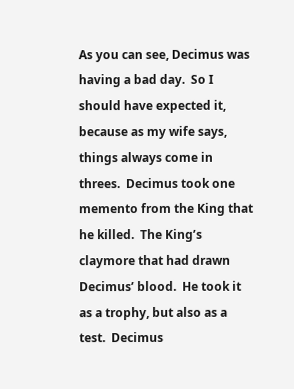As you can see, Decimus was having a bad day.  So I should have expected it, because as my wife says, things always come in threes.  Decimus took one memento from the King that he killed.  The King’s claymore that had drawn Decimus’ blood.  He took it as a trophy, but also as a test.  Decimus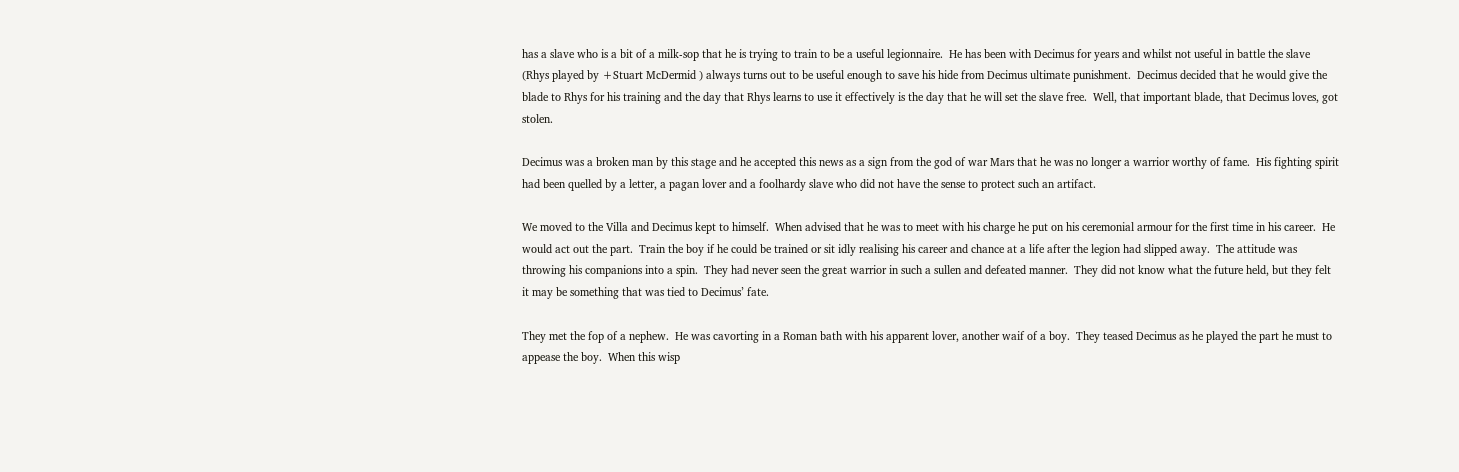has a slave who is a bit of a milk-sop that he is trying to train to be a useful legionnaire.  He has been with Decimus for years and whilst not useful in battle the slave (Rhys played by +Stuart McDermid ) always turns out to be useful enough to save his hide from Decimus ultimate punishment.  Decimus decided that he would give the blade to Rhys for his training and the day that Rhys learns to use it effectively is the day that he will set the slave free.  Well, that important blade, that Decimus loves, got stolen.

Decimus was a broken man by this stage and he accepted this news as a sign from the god of war Mars that he was no longer a warrior worthy of fame.  His fighting spirit had been quelled by a letter, a pagan lover and a foolhardy slave who did not have the sense to protect such an artifact.

We moved to the Villa and Decimus kept to himself.  When advised that he was to meet with his charge he put on his ceremonial armour for the first time in his career.  He would act out the part.  Train the boy if he could be trained or sit idly realising his career and chance at a life after the legion had slipped away.  The attitude was throwing his companions into a spin.  They had never seen the great warrior in such a sullen and defeated manner.  They did not know what the future held, but they felt it may be something that was tied to Decimus’ fate.

They met the fop of a nephew.  He was cavorting in a Roman bath with his apparent lover, another waif of a boy.  They teased Decimus as he played the part he must to appease the boy.  When this wisp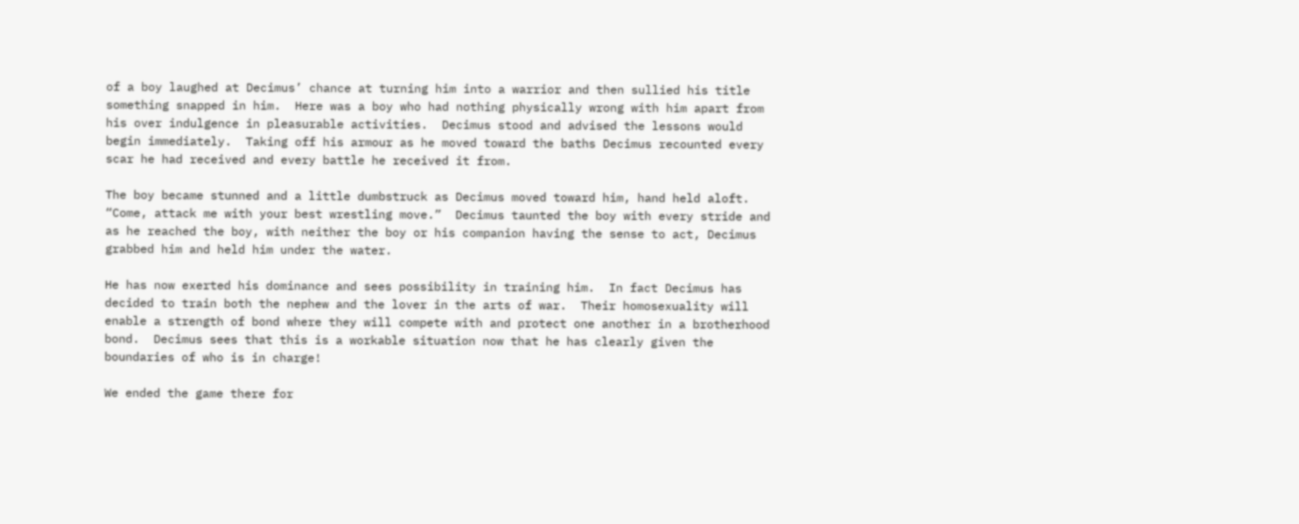of a boy laughed at Decimus’ chance at turning him into a warrior and then sullied his title something snapped in him.  Here was a boy who had nothing physically wrong with him apart from his over indulgence in pleasurable activities.  Decimus stood and advised the lessons would begin immediately.  Taking off his armour as he moved toward the baths Decimus recounted every scar he had received and every battle he received it from.

The boy became stunned and a little dumbstruck as Decimus moved toward him, hand held aloft.  “Come, attack me with your best wrestling move.”  Decimus taunted the boy with every stride and as he reached the boy, with neither the boy or his companion having the sense to act, Decimus grabbed him and held him under the water.

He has now exerted his dominance and sees possibility in training him.  In fact Decimus has decided to train both the nephew and the lover in the arts of war.  Their homosexuality will enable a strength of bond where they will compete with and protect one another in a brotherhood bond.  Decimus sees that this is a workable situation now that he has clearly given the boundaries of who is in charge!

We ended the game there for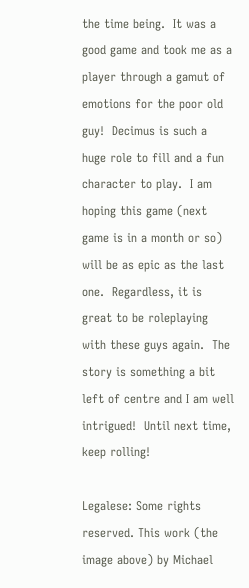the time being.  It was a good game and took me as a player through a gamut of emotions for the poor old guy!  Decimus is such a huge role to fill and a fun character to play.  I am hoping this game (next game is in a month or so) will be as epic as the last one.  Regardless, it is great to be roleplaying with these guys again.  The story is something a bit left of centre and I am well intrigued!  Until next time, keep rolling!

Legalese: Some rights reserved. This work (the image above) by Michael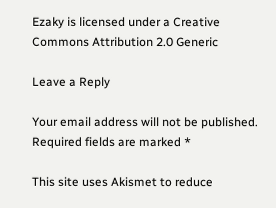Ezaky is licensed under a Creative Commons Attribution 2.0 Generic

Leave a Reply

Your email address will not be published. Required fields are marked *

This site uses Akismet to reduce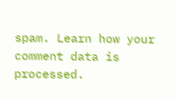spam. Learn how your comment data is processed.